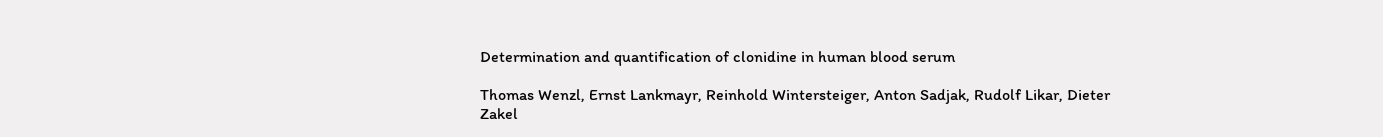Determination and quantification of clonidine in human blood serum

Thomas Wenzl, Ernst Lankmayr, Reinhold Wintersteiger, Anton Sadjak, Rudolf Likar, Dieter Zakel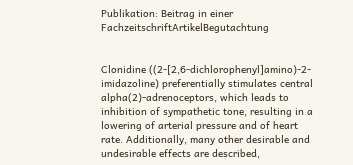Publikation: Beitrag in einer FachzeitschriftArtikelBegutachtung


Clonidine ((2-[2,6-dichlorophenyl]amino)-2-imidazoline) preferentially stimulates central alpha(2)-adrenoceptors, which leads to inhibition of sympathetic tone, resulting in a lowering of arterial pressure and of heart rate. Additionally, many other desirable and undesirable effects are described,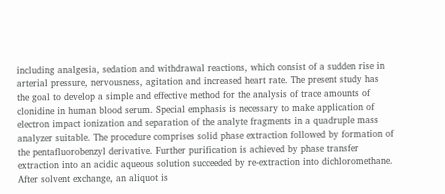including analgesia, sedation and withdrawal reactions, which consist of a sudden rise in arterial pressure, nervousness, agitation and increased heart rate. The present study has the goal to develop a simple and effective method for the analysis of trace amounts of clonidine in human blood serum. Special emphasis is necessary to make application of electron impact ionization and separation of the analyte fragments in a quadruple mass analyzer suitable. The procedure comprises solid phase extraction followed by formation of the pentafluorobenzyl derivative. Further purification is achieved by phase transfer extraction into an acidic aqueous solution succeeded by re-extraction into dichloromethane. After solvent exchange, an aliquot is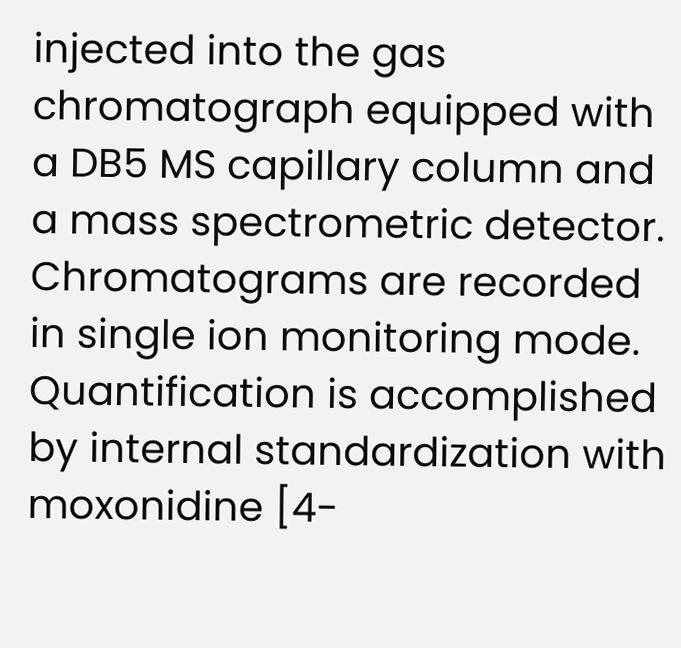injected into the gas chromatograph equipped with a DB5 MS capillary column and a mass spectrometric detector. Chromatograms are recorded in single ion monitoring mode. Quantification is accomplished by internal standardization with moxonidine [4-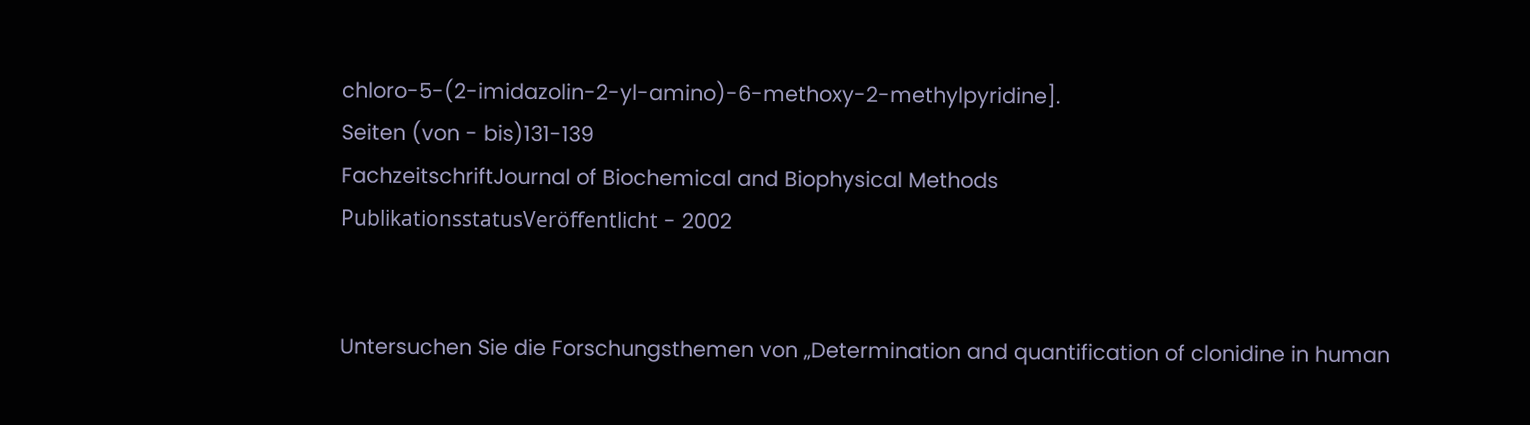chloro-5-(2-imidazolin-2-yl-amino)-6-methoxy-2-methylpyridine].
Seiten (von - bis)131-139
FachzeitschriftJournal of Biochemical and Biophysical Methods
PublikationsstatusVeröffentlicht - 2002


Untersuchen Sie die Forschungsthemen von „Determination and quantification of clonidine in human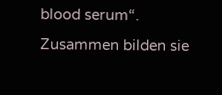blood serum“. Zusammen bilden sie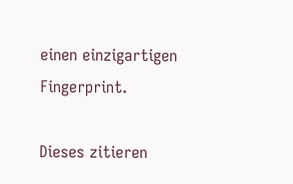einen einzigartigen Fingerprint.

Dieses zitieren